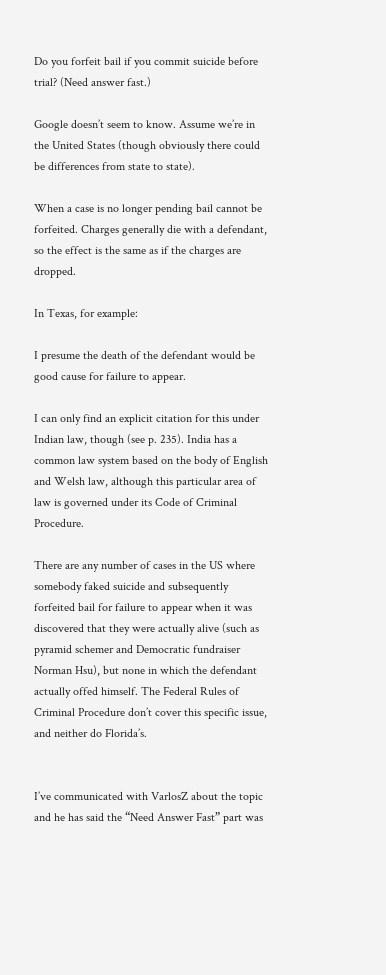Do you forfeit bail if you commit suicide before trial? (Need answer fast.)

Google doesn’t seem to know. Assume we’re in the United States (though obviously there could be differences from state to state).

When a case is no longer pending bail cannot be forfeited. Charges generally die with a defendant, so the effect is the same as if the charges are dropped.

In Texas, for example:

I presume the death of the defendant would be good cause for failure to appear.

I can only find an explicit citation for this under Indian law, though (see p. 235). India has a common law system based on the body of English and Welsh law, although this particular area of law is governed under its Code of Criminal Procedure.

There are any number of cases in the US where somebody faked suicide and subsequently forfeited bail for failure to appear when it was discovered that they were actually alive (such as pyramid schemer and Democratic fundraiser Norman Hsu), but none in which the defendant actually offed himself. The Federal Rules of Criminal Procedure don’t cover this specific issue, and neither do Florida’s.


I’ve communicated with VarlosZ about the topic and he has said the “Need Answer Fast” part was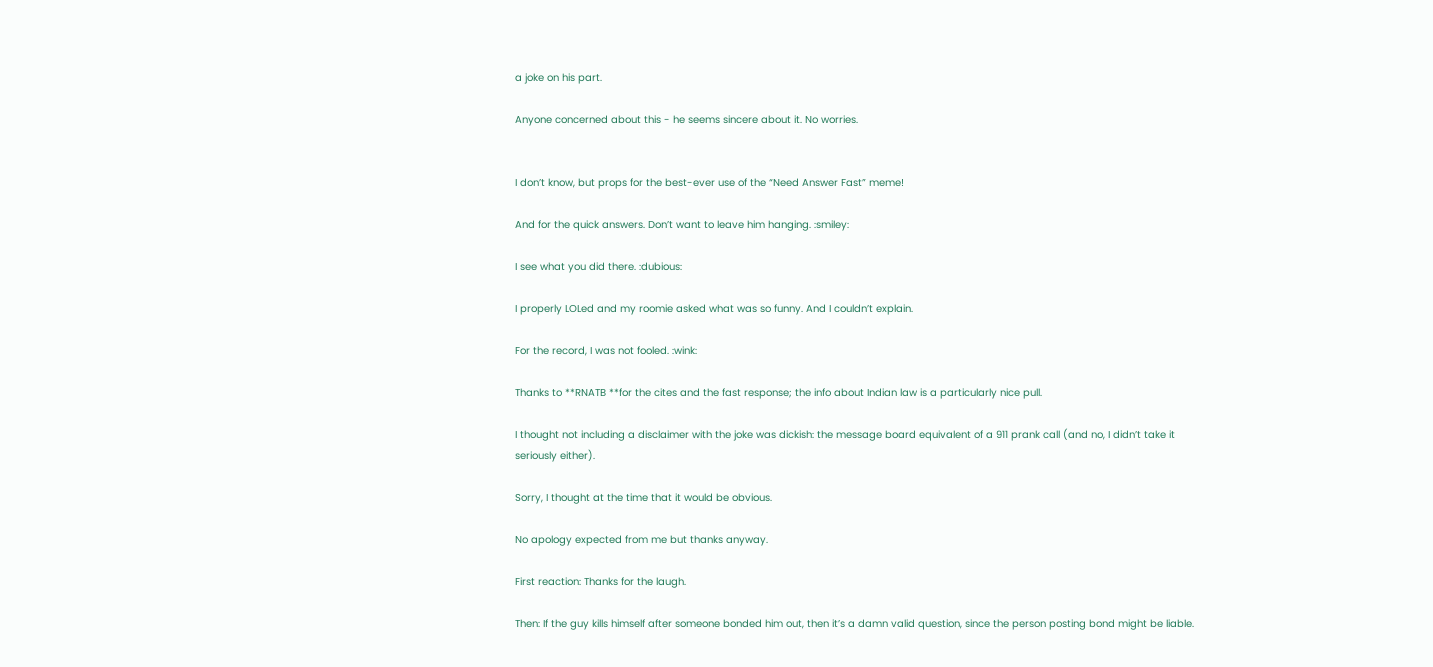a joke on his part.

Anyone concerned about this - he seems sincere about it. No worries.


I don’t know, but props for the best-ever use of the “Need Answer Fast” meme!

And for the quick answers. Don’t want to leave him hanging. :smiley:

I see what you did there. :dubious:

I properly LOLed and my roomie asked what was so funny. And I couldn’t explain.

For the record, I was not fooled. :wink:

Thanks to **RNATB **for the cites and the fast response; the info about Indian law is a particularly nice pull.

I thought not including a disclaimer with the joke was dickish: the message board equivalent of a 911 prank call (and no, I didn’t take it seriously either).

Sorry, I thought at the time that it would be obvious.

No apology expected from me but thanks anyway.

First reaction: Thanks for the laugh.

Then: If the guy kills himself after someone bonded him out, then it’s a damn valid question, since the person posting bond might be liable.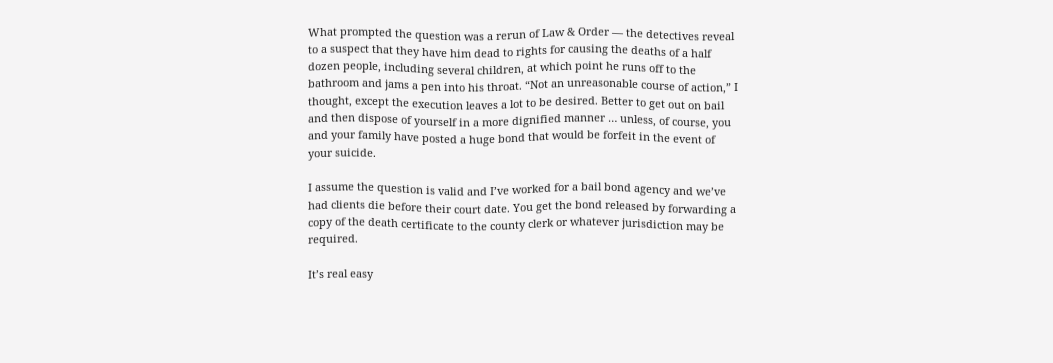What prompted the question was a rerun of Law & Order — the detectives reveal to a suspect that they have him dead to rights for causing the deaths of a half dozen people, including several children, at which point he runs off to the bathroom and jams a pen into his throat. “Not an unreasonable course of action,” I thought, except the execution leaves a lot to be desired. Better to get out on bail and then dispose of yourself in a more dignified manner … unless, of course, you and your family have posted a huge bond that would be forfeit in the event of your suicide.

I assume the question is valid and I’ve worked for a bail bond agency and we’ve had clients die before their court date. You get the bond released by forwarding a copy of the death certificate to the county clerk or whatever jurisdiction may be required.

It’s real easy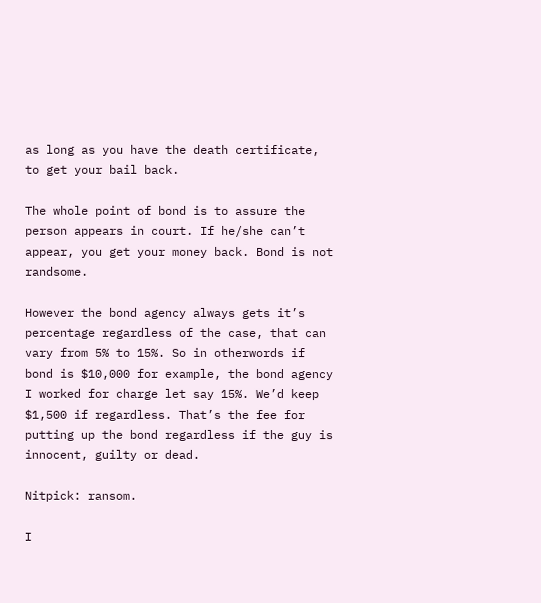as long as you have the death certificate, to get your bail back.

The whole point of bond is to assure the person appears in court. If he/she can’t appear, you get your money back. Bond is not randsome.

However the bond agency always gets it’s percentage regardless of the case, that can vary from 5% to 15%. So in otherwords if bond is $10,000 for example, the bond agency I worked for charge let say 15%. We’d keep $1,500 if regardless. That’s the fee for putting up the bond regardless if the guy is innocent, guilty or dead.

Nitpick: ransom.

I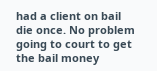had a client on bail die once. No problem going to court to get the bail money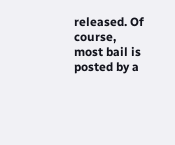released. Of course, most bail is posted by a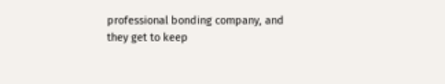professional bonding company, and they get to keep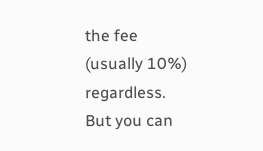the fee (usually 10%) regardless. But you can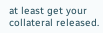at least get your collateral released.